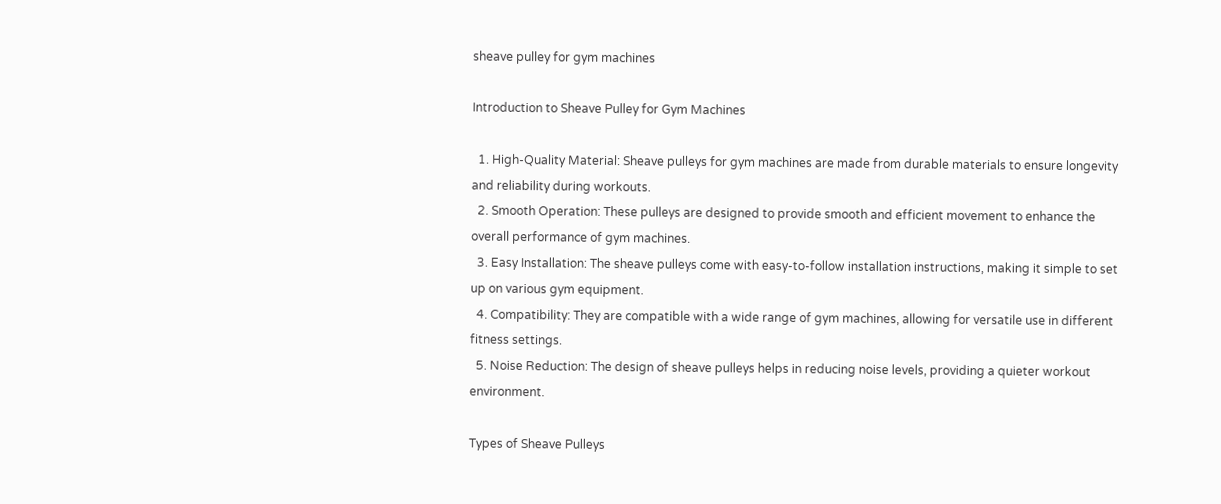sheave pulley for gym machines

Introduction to Sheave Pulley for Gym Machines

  1. High-Quality Material: Sheave pulleys for gym machines are made from durable materials to ensure longevity and reliability during workouts.
  2. Smooth Operation: These pulleys are designed to provide smooth and efficient movement to enhance the overall performance of gym machines.
  3. Easy Installation: The sheave pulleys come with easy-to-follow installation instructions, making it simple to set up on various gym equipment.
  4. Compatibility: They are compatible with a wide range of gym machines, allowing for versatile use in different fitness settings.
  5. Noise Reduction: The design of sheave pulleys helps in reducing noise levels, providing a quieter workout environment.

Types of Sheave Pulleys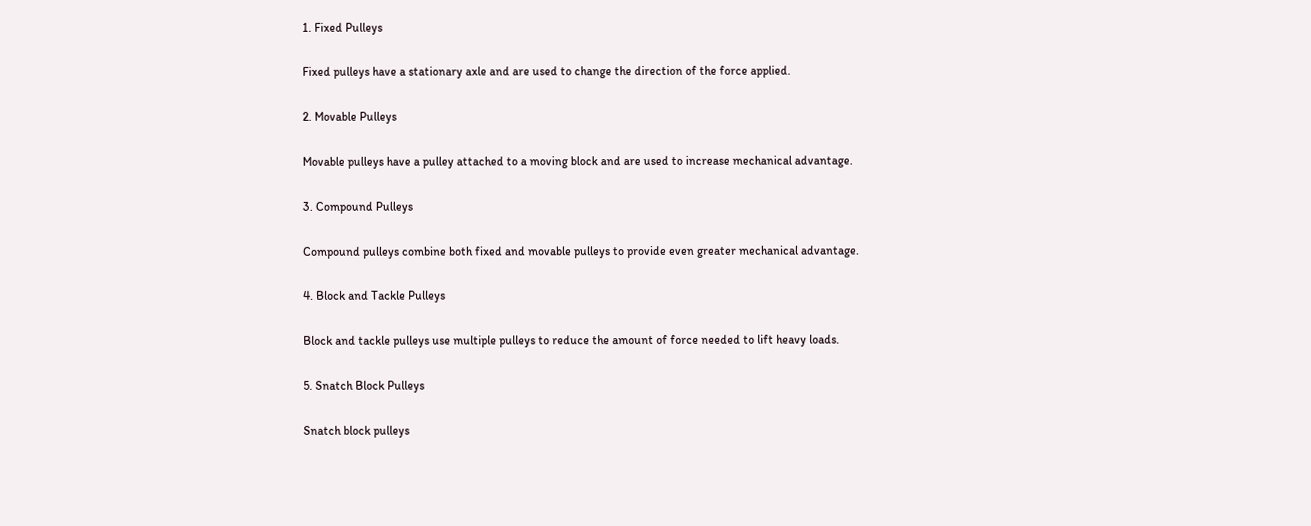1. Fixed Pulleys

Fixed pulleys have a stationary axle and are used to change the direction of the force applied.

2. Movable Pulleys

Movable pulleys have a pulley attached to a moving block and are used to increase mechanical advantage.

3. Compound Pulleys

Compound pulleys combine both fixed and movable pulleys to provide even greater mechanical advantage.

4. Block and Tackle Pulleys

Block and tackle pulleys use multiple pulleys to reduce the amount of force needed to lift heavy loads.

5. Snatch Block Pulleys

Snatch block pulleys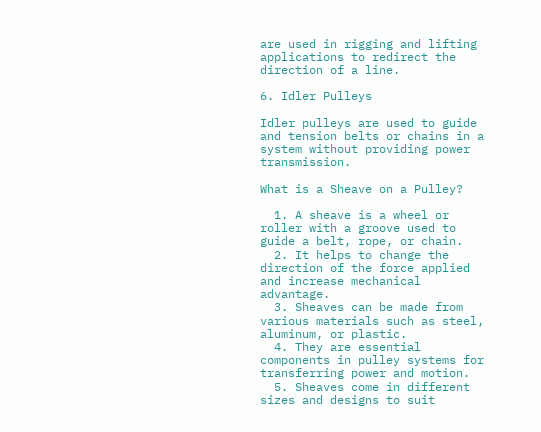are used in rigging and lifting applications to redirect the direction of a line.

6. Idler Pulleys

Idler pulleys are used to guide and tension belts or chains in a system without providing power transmission.

What is a Sheave on a Pulley?

  1. A sheave is a wheel or roller with a groove used to guide a belt, rope, or chain.
  2. It helps to change the direction of the force applied and increase mechanical advantage.
  3. Sheaves can be made from various materials such as steel, aluminum, or plastic.
  4. They are essential components in pulley systems for transferring power and motion.
  5. Sheaves come in different sizes and designs to suit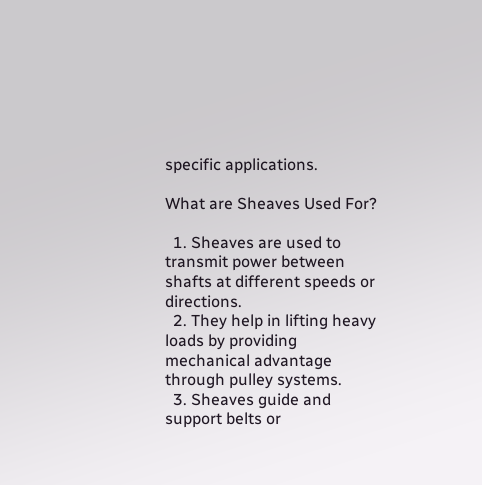specific applications.

What are Sheaves Used For?

  1. Sheaves are used to transmit power between shafts at different speeds or directions.
  2. They help in lifting heavy loads by providing mechanical advantage through pulley systems.
  3. Sheaves guide and support belts or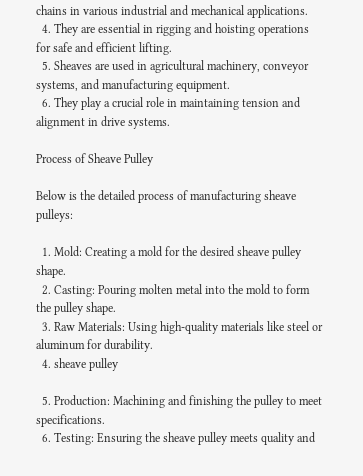chains in various industrial and mechanical applications.
  4. They are essential in rigging and hoisting operations for safe and efficient lifting.
  5. Sheaves are used in agricultural machinery, conveyor systems, and manufacturing equipment.
  6. They play a crucial role in maintaining tension and alignment in drive systems.

Process of Sheave Pulley

Below is the detailed process of manufacturing sheave pulleys:

  1. Mold: Creating a mold for the desired sheave pulley shape.
  2. Casting: Pouring molten metal into the mold to form the pulley shape.
  3. Raw Materials: Using high-quality materials like steel or aluminum for durability.
  4. sheave pulley

  5. Production: Machining and finishing the pulley to meet specifications.
  6. Testing: Ensuring the sheave pulley meets quality and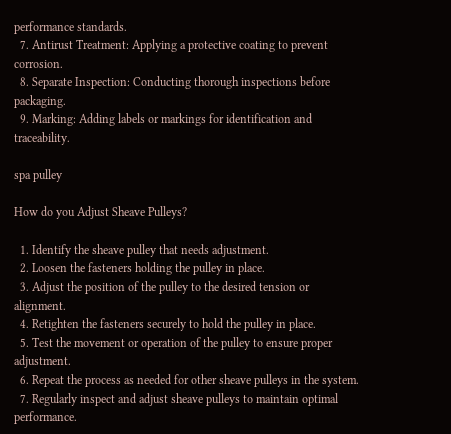performance standards.
  7. Antirust Treatment: Applying a protective coating to prevent corrosion.
  8. Separate Inspection: Conducting thorough inspections before packaging.
  9. Marking: Adding labels or markings for identification and traceability.

spa pulley

How do you Adjust Sheave Pulleys?

  1. Identify the sheave pulley that needs adjustment.
  2. Loosen the fasteners holding the pulley in place.
  3. Adjust the position of the pulley to the desired tension or alignment.
  4. Retighten the fasteners securely to hold the pulley in place.
  5. Test the movement or operation of the pulley to ensure proper adjustment.
  6. Repeat the process as needed for other sheave pulleys in the system.
  7. Regularly inspect and adjust sheave pulleys to maintain optimal performance.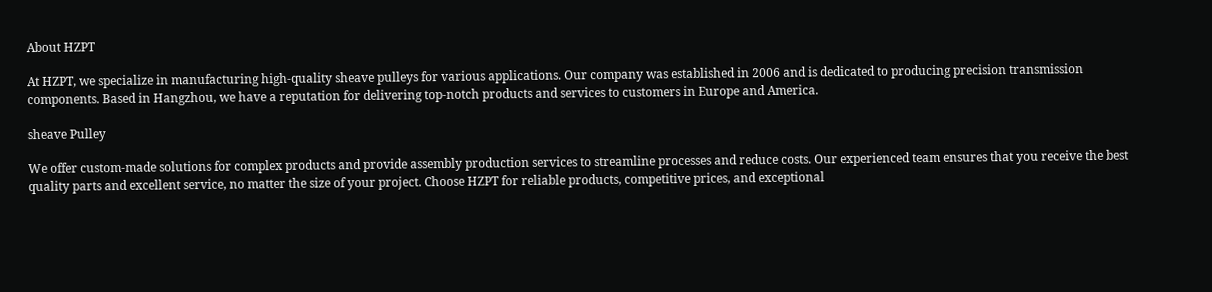About HZPT

At HZPT, we specialize in manufacturing high-quality sheave pulleys for various applications. Our company was established in 2006 and is dedicated to producing precision transmission components. Based in Hangzhou, we have a reputation for delivering top-notch products and services to customers in Europe and America.

sheave Pulley

We offer custom-made solutions for complex products and provide assembly production services to streamline processes and reduce costs. Our experienced team ensures that you receive the best quality parts and excellent service, no matter the size of your project. Choose HZPT for reliable products, competitive prices, and exceptional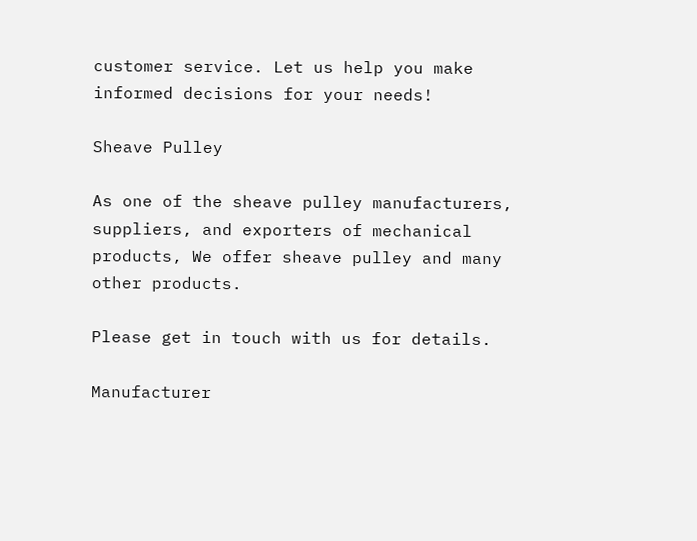customer service. Let us help you make informed decisions for your needs!

Sheave Pulley

As one of the sheave pulley manufacturers, suppliers, and exporters of mechanical products, We offer sheave pulley and many other products.

Please get in touch with us for details.

Manufacturer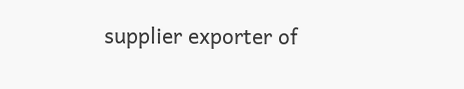supplier exporter of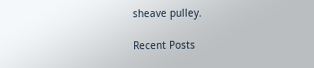sheave pulley.

Recent Posts